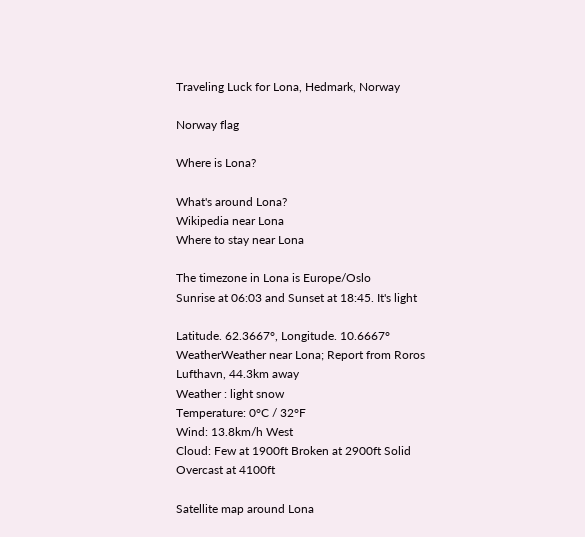Traveling Luck for Lona, Hedmark, Norway

Norway flag

Where is Lona?

What's around Lona?
Wikipedia near Lona
Where to stay near Lona

The timezone in Lona is Europe/Oslo
Sunrise at 06:03 and Sunset at 18:45. It's light

Latitude. 62.3667°, Longitude. 10.6667°
WeatherWeather near Lona; Report from Roros Lufthavn, 44.3km away
Weather : light snow
Temperature: 0°C / 32°F
Wind: 13.8km/h West
Cloud: Few at 1900ft Broken at 2900ft Solid Overcast at 4100ft

Satellite map around Lona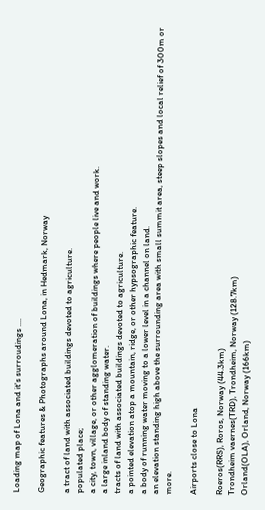Loading map of Lona and it's surroudings ....

Geographic features & Photographs around Lona, in Hedmark, Norway

a tract of land with associated buildings devoted to agriculture.
populated place;
a city, town, village, or other agglomeration of buildings where people live and work.
a large inland body of standing water.
tracts of land with associated buildings devoted to agriculture.
a pointed elevation atop a mountain, ridge, or other hypsographic feature.
a body of running water moving to a lower level in a channel on land.
an elevation standing high above the surrounding area with small summit area, steep slopes and local relief of 300m or more.

Airports close to Lona

Roeros(RRS), Roros, Norway (44.3km)
Trondheim vaernes(TRD), Trondheim, Norway (128.7km)
Orland(OLA), Orland, Norway (166km)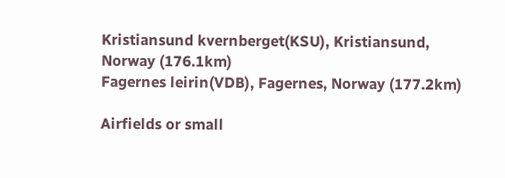Kristiansund kvernberget(KSU), Kristiansund, Norway (176.1km)
Fagernes leirin(VDB), Fagernes, Norway (177.2km)

Airfields or small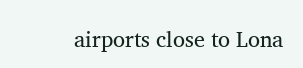airports close to Lona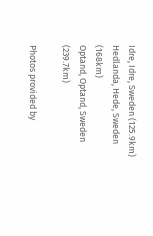Idre, Idre, Sweden (125.9km)
Hedlanda, Hede, Sweden (168km)
Optand, Optand, Sweden (239.7km)

Photos provided by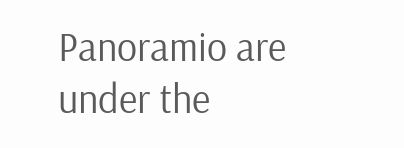Panoramio are under the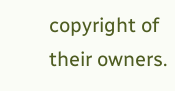copyright of their owners.